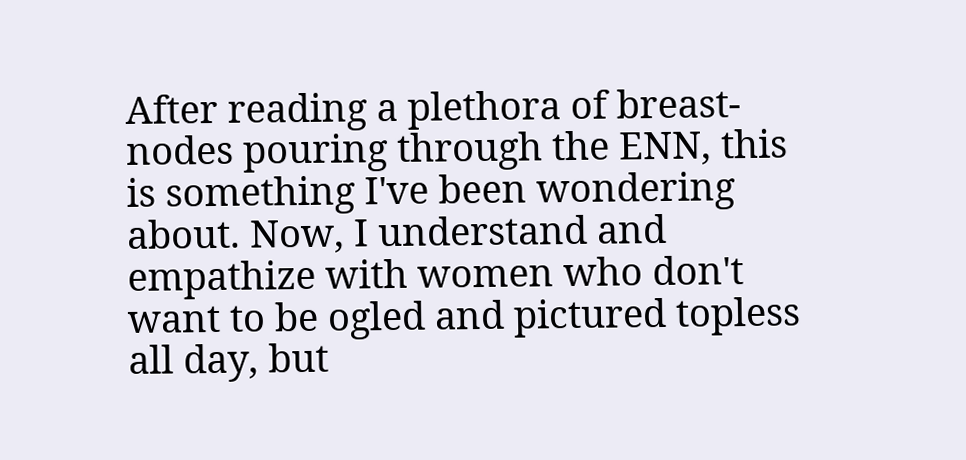After reading a plethora of breast-nodes pouring through the ENN, this is something I've been wondering about. Now, I understand and empathize with women who don't want to be ogled and pictured topless all day, but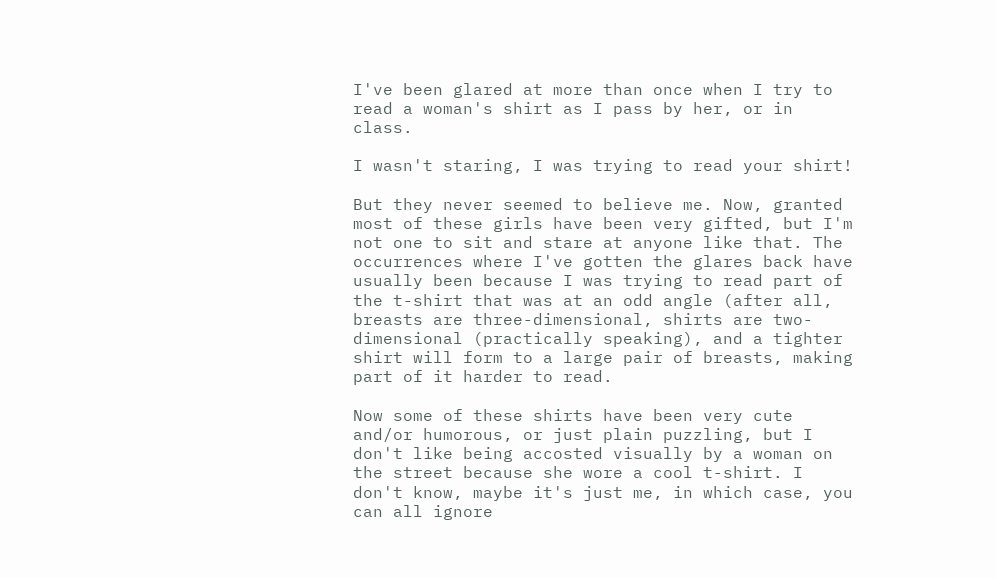I've been glared at more than once when I try to read a woman's shirt as I pass by her, or in class.

I wasn't staring, I was trying to read your shirt!

But they never seemed to believe me. Now, granted most of these girls have been very gifted, but I'm not one to sit and stare at anyone like that. The occurrences where I've gotten the glares back have usually been because I was trying to read part of the t-shirt that was at an odd angle (after all, breasts are three-dimensional, shirts are two-dimensional (practically speaking), and a tighter shirt will form to a large pair of breasts, making part of it harder to read.

Now some of these shirts have been very cute and/or humorous, or just plain puzzling, but I don't like being accosted visually by a woman on the street because she wore a cool t-shirt. I don't know, maybe it's just me, in which case, you can all ignore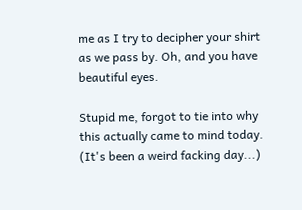me as I try to decipher your shirt as we pass by. Oh, and you have beautiful eyes.

Stupid me, forgot to tie into why this actually came to mind today. (It's been a weird facking day...)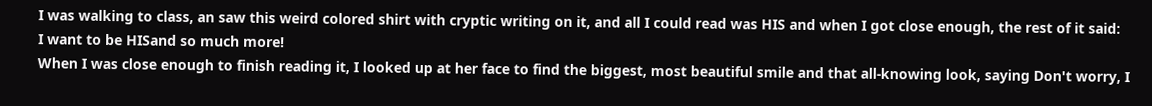I was walking to class, an saw this weird colored shirt with cryptic writing on it, and all I could read was HIS and when I got close enough, the rest of it said:
I want to be HISand so much more!
When I was close enough to finish reading it, I looked up at her face to find the biggest, most beautiful smile and that all-knowing look, saying Don't worry, I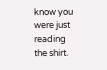know you were just reading the shirt.